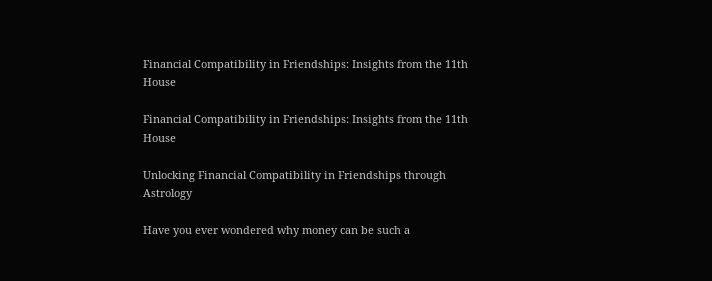Financial Compatibility in Friendships: Insights from the 11th House

Financial Compatibility in Friendships: Insights from the 11th House

Unlocking Financial Compatibility in Friendships through Astrology

Have you ever wondered why money can be such a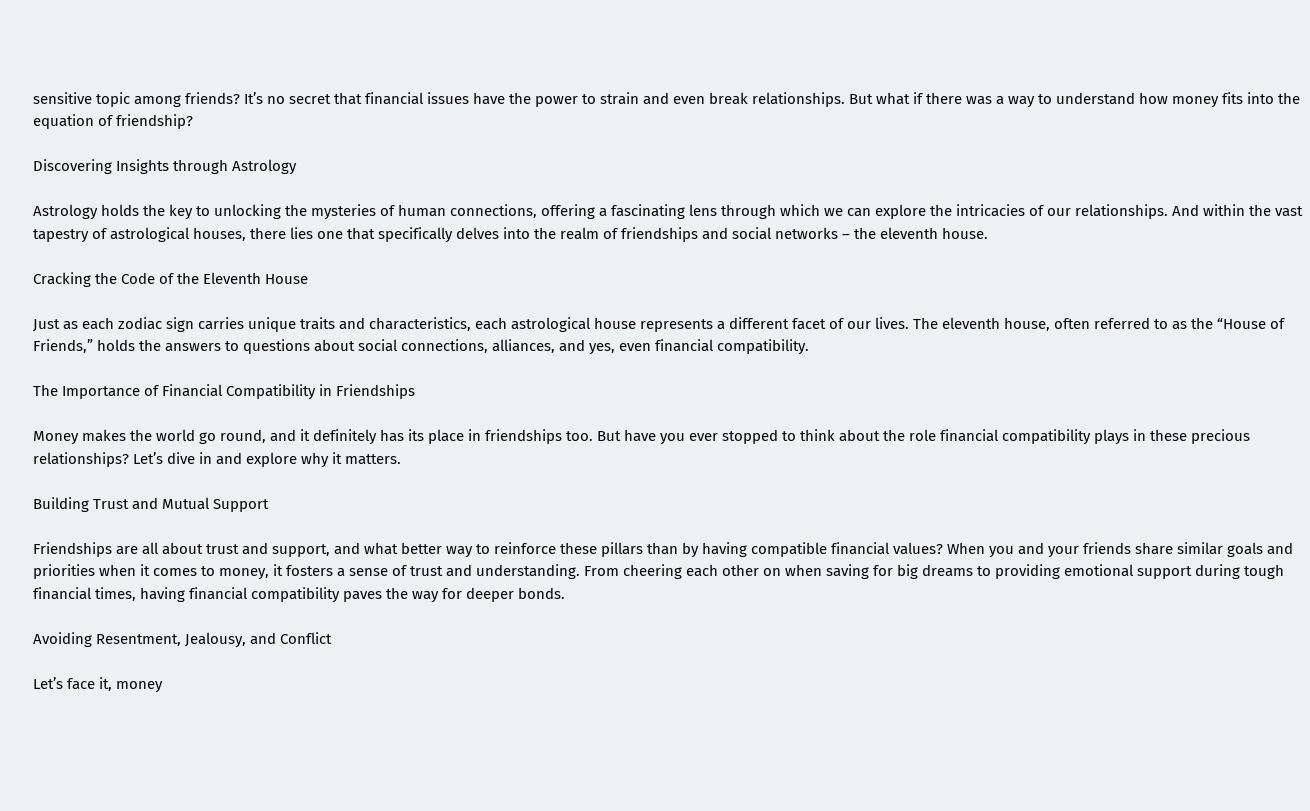sensitive topic among friends? It’s no secret that financial issues have the power to strain and even break relationships. But what if there was a way to understand how money fits into the equation of friendship?

Discovering Insights through Astrology

Astrology holds the key to unlocking the mysteries of human connections, offering a fascinating lens through which we can explore the intricacies of our relationships. And within the vast tapestry of astrological houses, there lies one that specifically delves into the realm of friendships and social networks – the eleventh house.

Cracking the Code of the Eleventh House

Just as each zodiac sign carries unique traits and characteristics, each astrological house represents a different facet of our lives. The eleventh house, often referred to as the “House of Friends,” holds the answers to questions about social connections, alliances, and yes, even financial compatibility.

The Importance of Financial Compatibility in Friendships

Money makes the world go round, and it definitely has its place in friendships too. But have you ever stopped to think about the role financial compatibility plays in these precious relationships? Let’s dive in and explore why it matters.

Building Trust and Mutual Support

Friendships are all about trust and support, and what better way to reinforce these pillars than by having compatible financial values? When you and your friends share similar goals and priorities when it comes to money, it fosters a sense of trust and understanding. From cheering each other on when saving for big dreams to providing emotional support during tough financial times, having financial compatibility paves the way for deeper bonds.

Avoiding Resentment, Jealousy, and Conflict

Let’s face it, money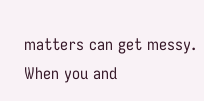matters can get messy. When you and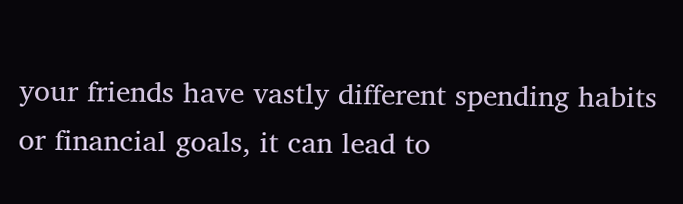your friends have vastly different spending habits or financial goals, it can lead to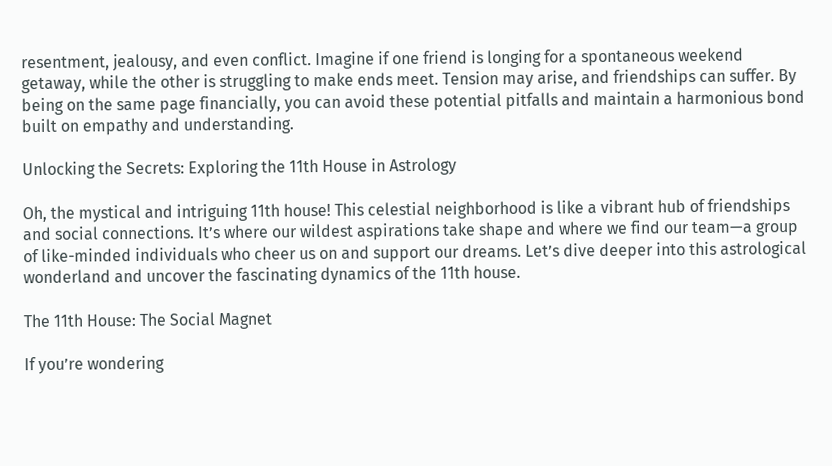resentment, jealousy, and even conflict. Imagine if one friend is longing for a spontaneous weekend getaway, while the other is struggling to make ends meet. Tension may arise, and friendships can suffer. By being on the same page financially, you can avoid these potential pitfalls and maintain a harmonious bond built on empathy and understanding.

Unlocking the Secrets: Exploring the 11th House in Astrology

Oh, the mystical and intriguing 11th house! This celestial neighborhood is like a vibrant hub of friendships and social connections. It’s where our wildest aspirations take shape and where we find our team—a group of like-minded individuals who cheer us on and support our dreams. Let’s dive deeper into this astrological wonderland and uncover the fascinating dynamics of the 11th house.

The 11th House: The Social Magnet

If you’re wondering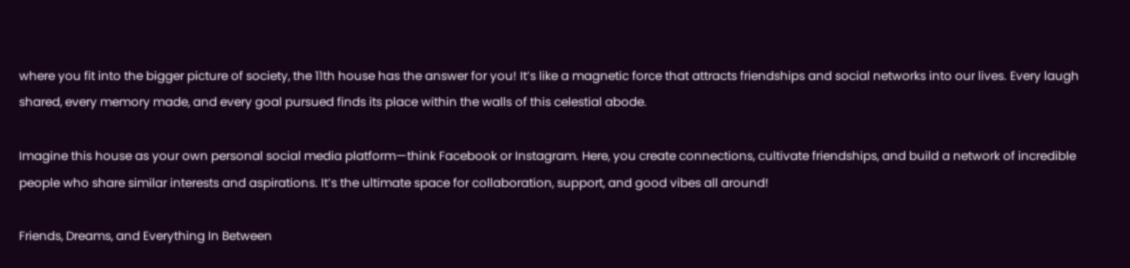where you fit into the bigger picture of society, the 11th house has the answer for you! It’s like a magnetic force that attracts friendships and social networks into our lives. Every laugh shared, every memory made, and every goal pursued finds its place within the walls of this celestial abode.

Imagine this house as your own personal social media platform—think Facebook or Instagram. Here, you create connections, cultivate friendships, and build a network of incredible people who share similar interests and aspirations. It’s the ultimate space for collaboration, support, and good vibes all around!

Friends, Dreams, and Everything In Between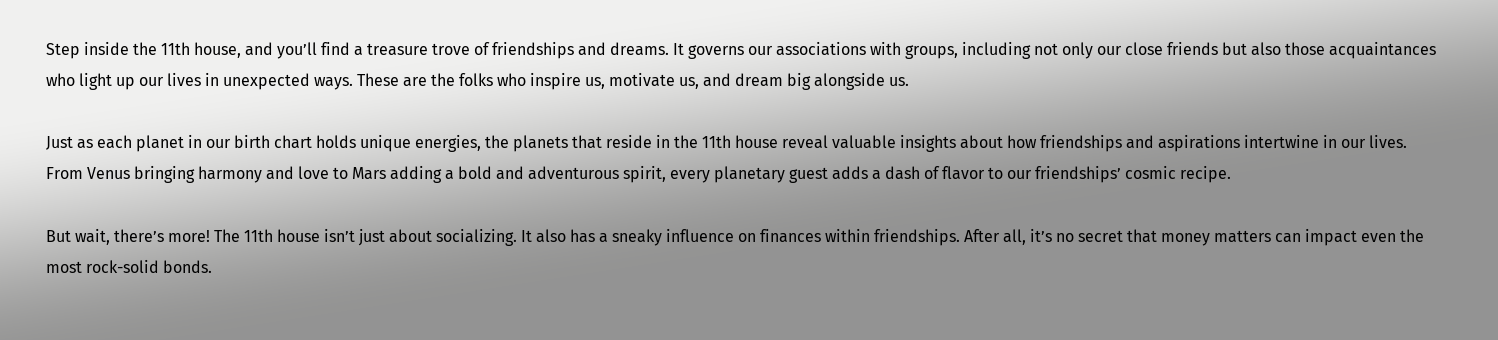Step inside the 11th house, and you’ll find a treasure trove of friendships and dreams. It governs our associations with groups, including not only our close friends but also those acquaintances who light up our lives in unexpected ways. These are the folks who inspire us, motivate us, and dream big alongside us.

Just as each planet in our birth chart holds unique energies, the planets that reside in the 11th house reveal valuable insights about how friendships and aspirations intertwine in our lives. From Venus bringing harmony and love to Mars adding a bold and adventurous spirit, every planetary guest adds a dash of flavor to our friendships’ cosmic recipe.

But wait, there’s more! The 11th house isn’t just about socializing. It also has a sneaky influence on finances within friendships. After all, it’s no secret that money matters can impact even the most rock-solid bonds.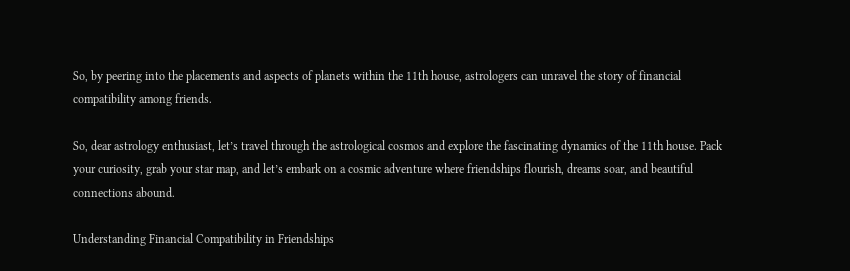So, by peering into the placements and aspects of planets within the 11th house, astrologers can unravel the story of financial compatibility among friends.

So, dear astrology enthusiast, let’s travel through the astrological cosmos and explore the fascinating dynamics of the 11th house. Pack your curiosity, grab your star map, and let’s embark on a cosmic adventure where friendships flourish, dreams soar, and beautiful connections abound.

Understanding Financial Compatibility in Friendships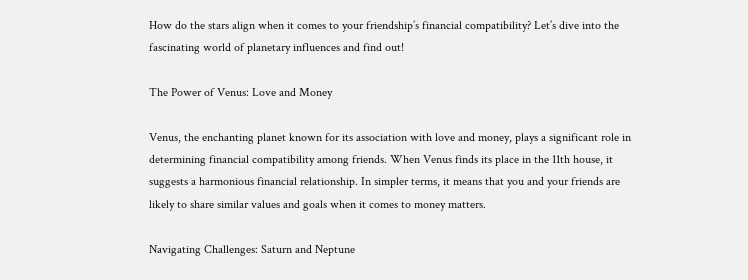How do the stars align when it comes to your friendship’s financial compatibility? Let’s dive into the fascinating world of planetary influences and find out!

The Power of Venus: Love and Money

Venus, the enchanting planet known for its association with love and money, plays a significant role in determining financial compatibility among friends. When Venus finds its place in the 11th house, it suggests a harmonious financial relationship. In simpler terms, it means that you and your friends are likely to share similar values and goals when it comes to money matters.

Navigating Challenges: Saturn and Neptune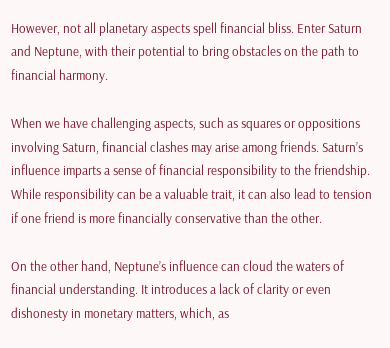However, not all planetary aspects spell financial bliss. Enter Saturn and Neptune, with their potential to bring obstacles on the path to financial harmony.

When we have challenging aspects, such as squares or oppositions involving Saturn, financial clashes may arise among friends. Saturn’s influence imparts a sense of financial responsibility to the friendship. While responsibility can be a valuable trait, it can also lead to tension if one friend is more financially conservative than the other.

On the other hand, Neptune’s influence can cloud the waters of financial understanding. It introduces a lack of clarity or even dishonesty in monetary matters, which, as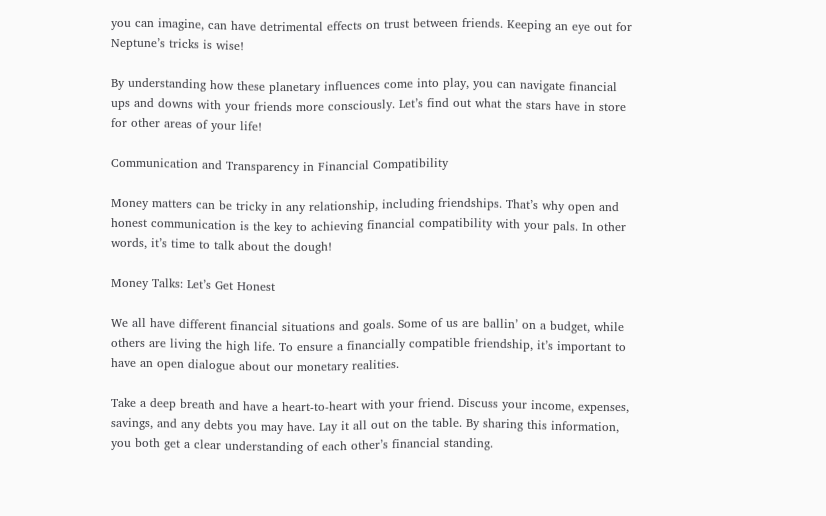you can imagine, can have detrimental effects on trust between friends. Keeping an eye out for Neptune’s tricks is wise!

By understanding how these planetary influences come into play, you can navigate financial ups and downs with your friends more consciously. Let’s find out what the stars have in store for other areas of your life!

Communication and Transparency in Financial Compatibility

Money matters can be tricky in any relationship, including friendships. That’s why open and honest communication is the key to achieving financial compatibility with your pals. In other words, it’s time to talk about the dough!

Money Talks: Let’s Get Honest

We all have different financial situations and goals. Some of us are ballin’ on a budget, while others are living the high life. To ensure a financially compatible friendship, it’s important to have an open dialogue about our monetary realities.

Take a deep breath and have a heart-to-heart with your friend. Discuss your income, expenses, savings, and any debts you may have. Lay it all out on the table. By sharing this information, you both get a clear understanding of each other’s financial standing.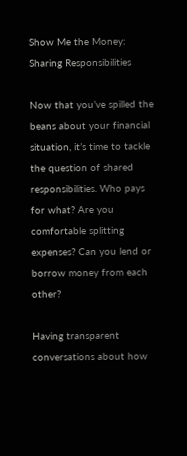Show Me the Money: Sharing Responsibilities

Now that you’ve spilled the beans about your financial situation, it’s time to tackle the question of shared responsibilities. Who pays for what? Are you comfortable splitting expenses? Can you lend or borrow money from each other?

Having transparent conversations about how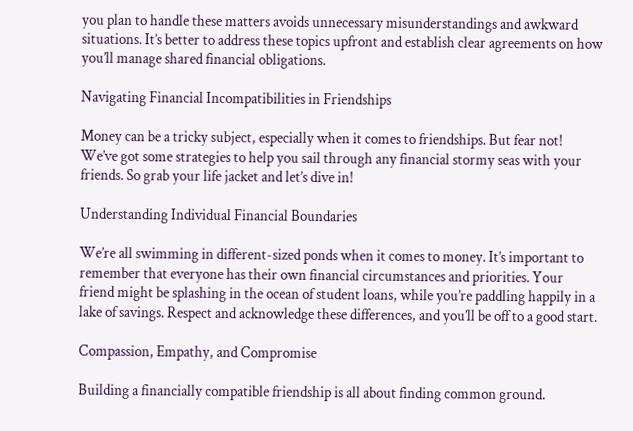you plan to handle these matters avoids unnecessary misunderstandings and awkward situations. It’s better to address these topics upfront and establish clear agreements on how you’ll manage shared financial obligations.

Navigating Financial Incompatibilities in Friendships

Money can be a tricky subject, especially when it comes to friendships. But fear not! We’ve got some strategies to help you sail through any financial stormy seas with your friends. So grab your life jacket and let’s dive in!

Understanding Individual Financial Boundaries

We’re all swimming in different-sized ponds when it comes to money. It’s important to remember that everyone has their own financial circumstances and priorities. Your friend might be splashing in the ocean of student loans, while you’re paddling happily in a lake of savings. Respect and acknowledge these differences, and you’ll be off to a good start.

Compassion, Empathy, and Compromise

Building a financially compatible friendship is all about finding common ground.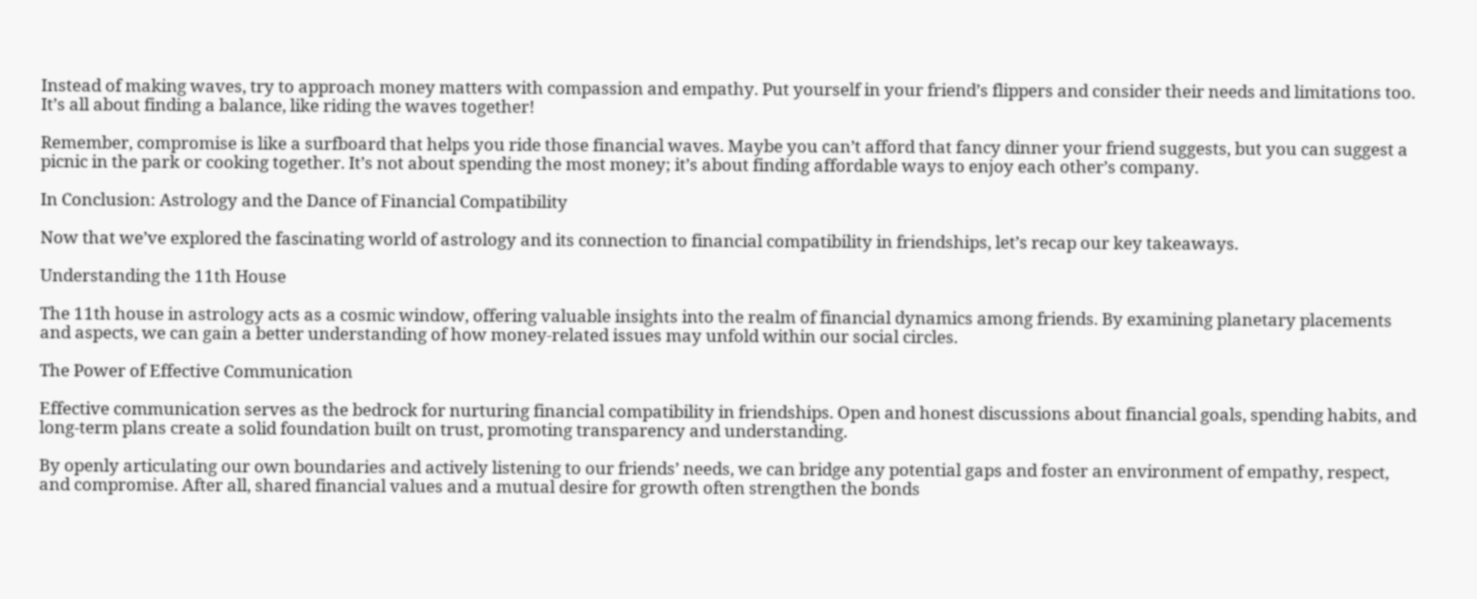Instead of making waves, try to approach money matters with compassion and empathy. Put yourself in your friend’s flippers and consider their needs and limitations too. It’s all about finding a balance, like riding the waves together!

Remember, compromise is like a surfboard that helps you ride those financial waves. Maybe you can’t afford that fancy dinner your friend suggests, but you can suggest a picnic in the park or cooking together. It’s not about spending the most money; it’s about finding affordable ways to enjoy each other’s company.

In Conclusion: Astrology and the Dance of Financial Compatibility

Now that we’ve explored the fascinating world of astrology and its connection to financial compatibility in friendships, let’s recap our key takeaways.

Understanding the 11th House

The 11th house in astrology acts as a cosmic window, offering valuable insights into the realm of financial dynamics among friends. By examining planetary placements and aspects, we can gain a better understanding of how money-related issues may unfold within our social circles.

The Power of Effective Communication

Effective communication serves as the bedrock for nurturing financial compatibility in friendships. Open and honest discussions about financial goals, spending habits, and long-term plans create a solid foundation built on trust, promoting transparency and understanding.

By openly articulating our own boundaries and actively listening to our friends’ needs, we can bridge any potential gaps and foster an environment of empathy, respect, and compromise. After all, shared financial values and a mutual desire for growth often strengthen the bonds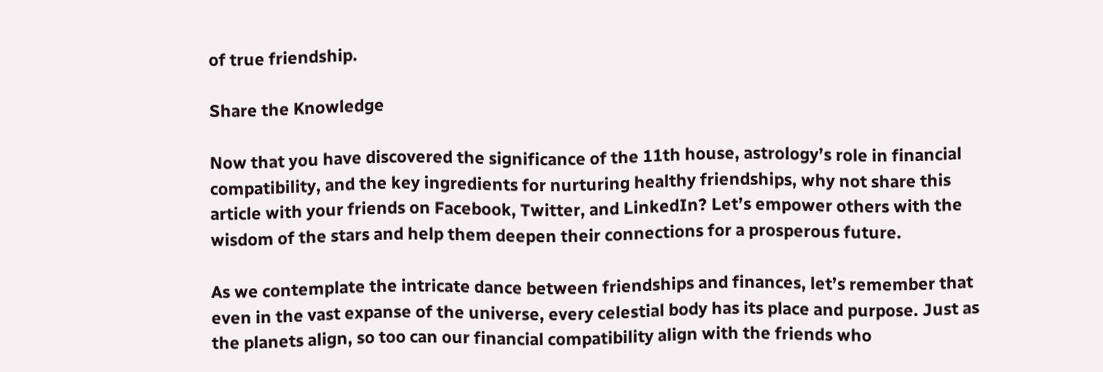of true friendship.

Share the Knowledge

Now that you have discovered the significance of the 11th house, astrology’s role in financial compatibility, and the key ingredients for nurturing healthy friendships, why not share this article with your friends on Facebook, Twitter, and LinkedIn? Let’s empower others with the wisdom of the stars and help them deepen their connections for a prosperous future.

As we contemplate the intricate dance between friendships and finances, let’s remember that even in the vast expanse of the universe, every celestial body has its place and purpose. Just as the planets align, so too can our financial compatibility align with the friends who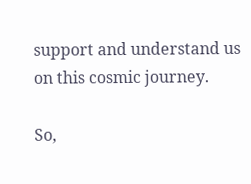support and understand us on this cosmic journey.

So,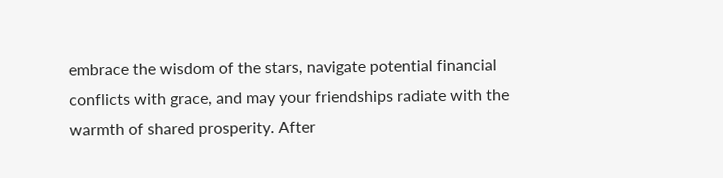embrace the wisdom of the stars, navigate potential financial conflicts with grace, and may your friendships radiate with the warmth of shared prosperity. After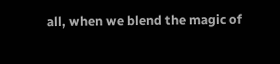all, when we blend the magic of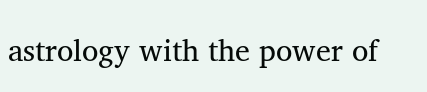astrology with the power of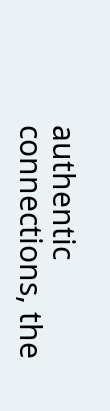authentic connections, the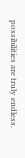possibilities are truly endless.